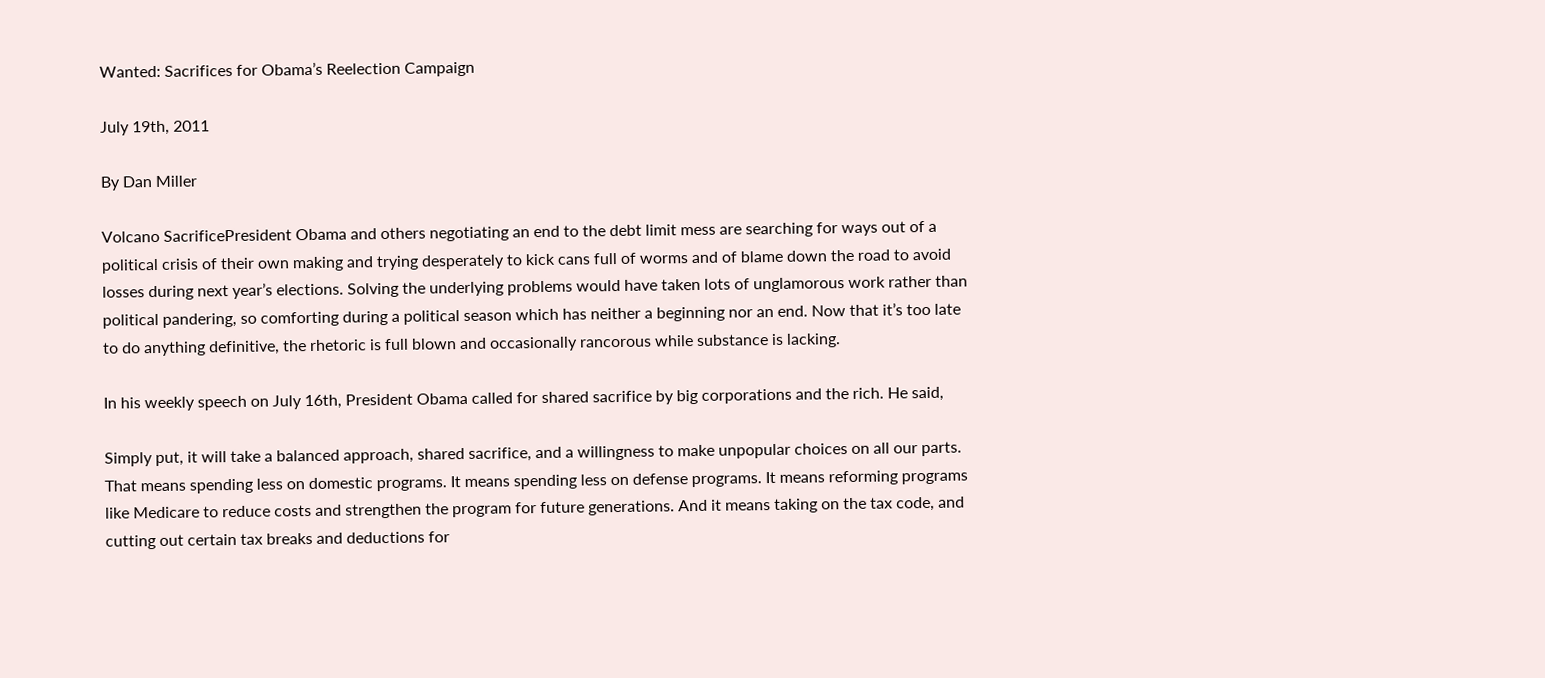Wanted: Sacrifices for Obama’s Reelection Campaign

July 19th, 2011

By Dan Miller

Volcano SacrificePresident Obama and others negotiating an end to the debt limit mess are searching for ways out of a political crisis of their own making and trying desperately to kick cans full of worms and of blame down the road to avoid losses during next year’s elections. Solving the underlying problems would have taken lots of unglamorous work rather than political pandering, so comforting during a political season which has neither a beginning nor an end. Now that it’s too late to do anything definitive, the rhetoric is full blown and occasionally rancorous while substance is lacking.

In his weekly speech on July 16th, President Obama called for shared sacrifice by big corporations and the rich. He said,

Simply put, it will take a balanced approach, shared sacrifice, and a willingness to make unpopular choices on all our parts. That means spending less on domestic programs. It means spending less on defense programs. It means reforming programs like Medicare to reduce costs and strengthen the program for future generations. And it means taking on the tax code, and cutting out certain tax breaks and deductions for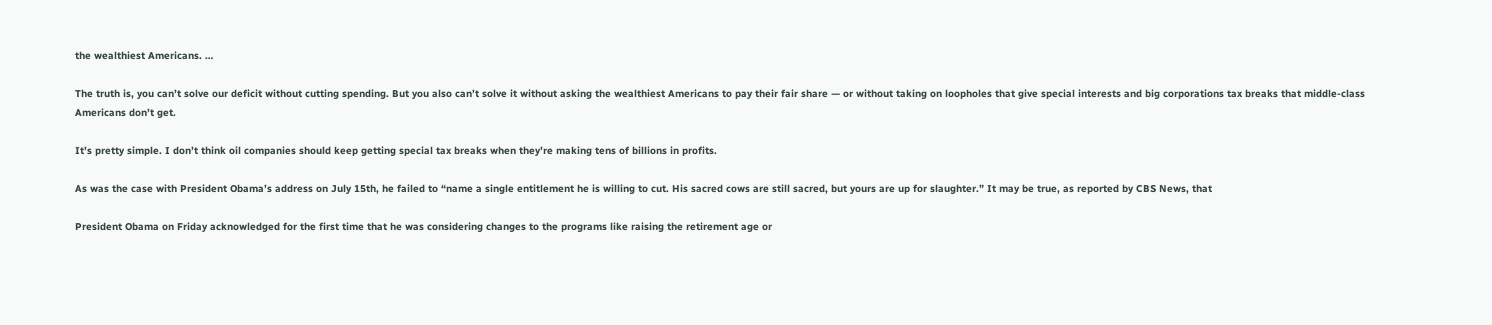the wealthiest Americans. …

The truth is, you can’t solve our deficit without cutting spending. But you also can’t solve it without asking the wealthiest Americans to pay their fair share — or without taking on loopholes that give special interests and big corporations tax breaks that middle-class Americans don’t get.

It’s pretty simple. I don’t think oil companies should keep getting special tax breaks when they’re making tens of billions in profits.

As was the case with President Obama’s address on July 15th, he failed to “name a single entitlement he is willing to cut. His sacred cows are still sacred, but yours are up for slaughter.” It may be true, as reported by CBS News, that

President Obama on Friday acknowledged for the first time that he was considering changes to the programs like raising the retirement age or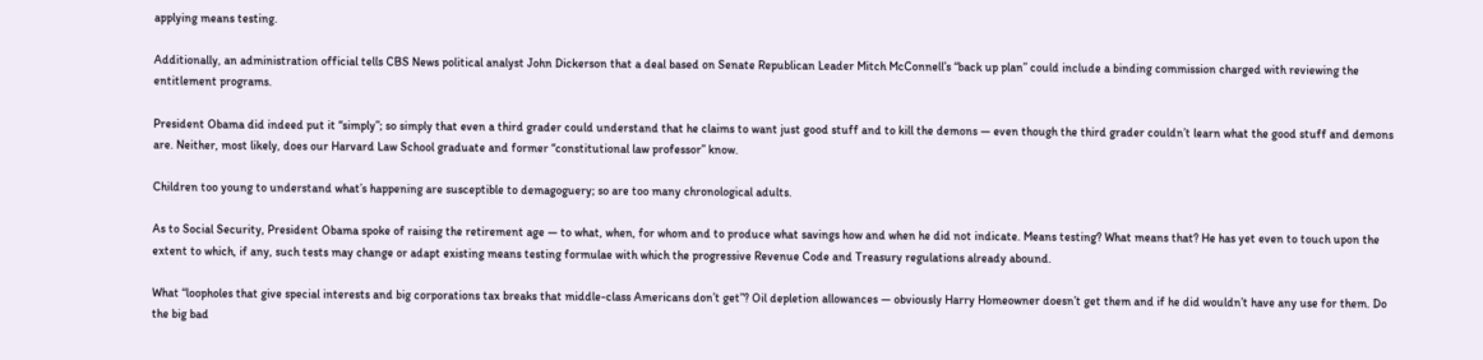applying means testing.

Additionally, an administration official tells CBS News political analyst John Dickerson that a deal based on Senate Republican Leader Mitch McConnell’s “back up plan” could include a binding commission charged with reviewing the entitlement programs.

President Obama did indeed put it “simply”; so simply that even a third grader could understand that he claims to want just good stuff and to kill the demons — even though the third grader couldn’t learn what the good stuff and demons are. Neither, most likely, does our Harvard Law School graduate and former “constitutional law professor” know.

Children too young to understand what’s happening are susceptible to demagoguery; so are too many chronological adults.

As to Social Security, President Obama spoke of raising the retirement age — to what, when, for whom and to produce what savings how and when he did not indicate. Means testing? What means that? He has yet even to touch upon the extent to which, if any, such tests may change or adapt existing means testing formulae with which the progressive Revenue Code and Treasury regulations already abound.

What “loopholes that give special interests and big corporations tax breaks that middle-class Americans don’t get”? Oil depletion allowances — obviously Harry Homeowner doesn’t get them and if he did wouldn’t have any use for them. Do the big bad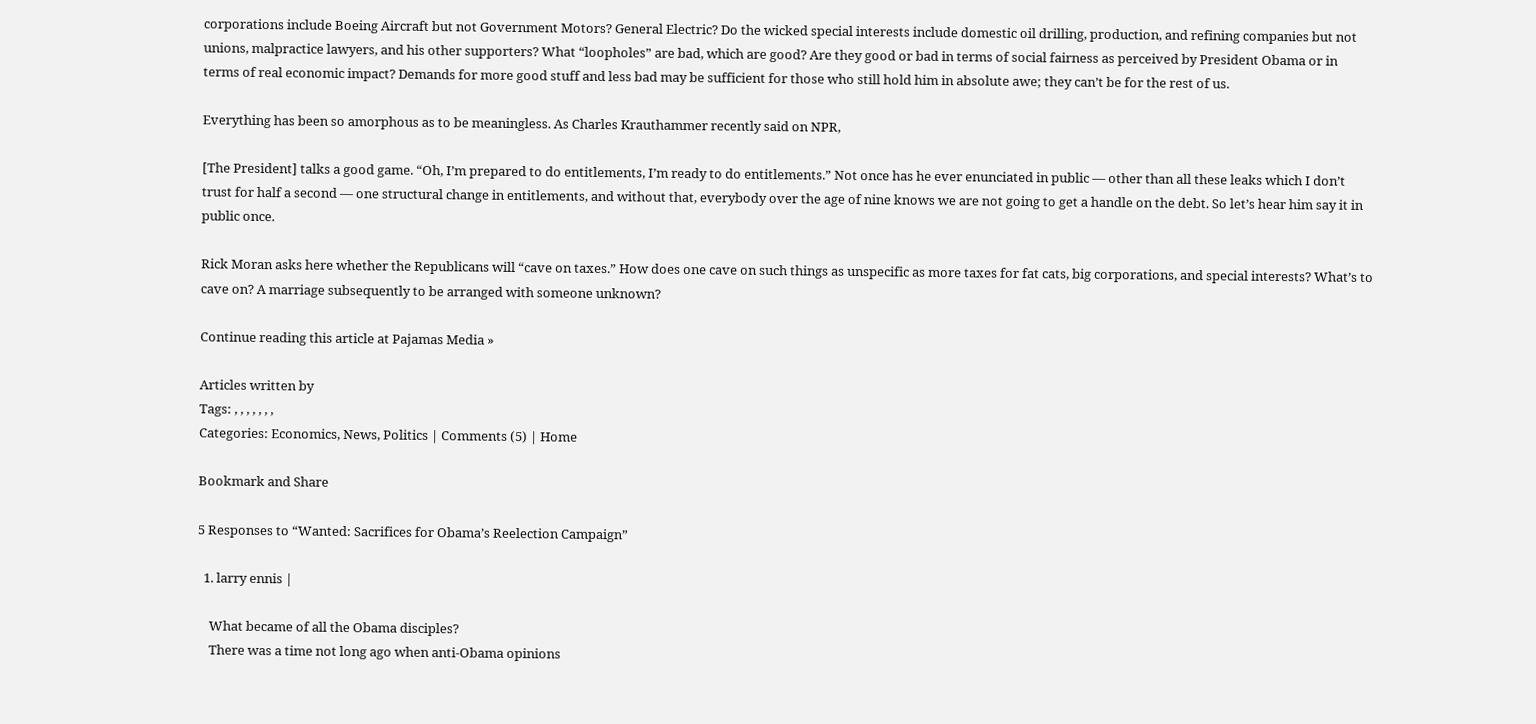corporations include Boeing Aircraft but not Government Motors? General Electric? Do the wicked special interests include domestic oil drilling, production, and refining companies but not unions, malpractice lawyers, and his other supporters? What “loopholes” are bad, which are good? Are they good or bad in terms of social fairness as perceived by President Obama or in terms of real economic impact? Demands for more good stuff and less bad may be sufficient for those who still hold him in absolute awe; they can’t be for the rest of us.

Everything has been so amorphous as to be meaningless. As Charles Krauthammer recently said on NPR,

[The President] talks a good game. “Oh, I’m prepared to do entitlements, I’m ready to do entitlements.” Not once has he ever enunciated in public — other than all these leaks which I don’t trust for half a second — one structural change in entitlements, and without that, everybody over the age of nine knows we are not going to get a handle on the debt. So let’s hear him say it in public once.

Rick Moran asks here whether the Republicans will “cave on taxes.” How does one cave on such things as unspecific as more taxes for fat cats, big corporations, and special interests? What’s to cave on? A marriage subsequently to be arranged with someone unknown?

Continue reading this article at Pajamas Media »

Articles written by
Tags: , , , , , , ,
Categories: Economics, News, Politics | Comments (5) | Home

Bookmark and Share

5 Responses to “Wanted: Sacrifices for Obama’s Reelection Campaign”

  1. larry ennis |

    What became of all the Obama disciples?
    There was a time not long ago when anti-Obama opinions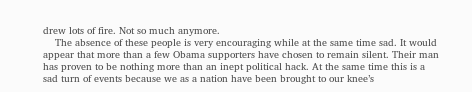drew lots of fire. Not so much anymore.
    The absence of these people is very encouraging while at the same time sad. It would appear that more than a few Obama supporters have chosen to remain silent. Their man has proven to be nothing more than an inept political hack. At the same time this is a sad turn of events because we as a nation have been brought to our knee’s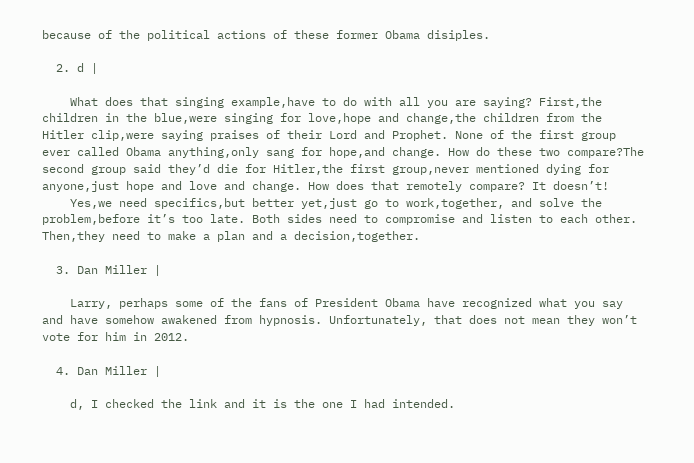because of the political actions of these former Obama disiples.

  2. d |

    What does that singing example,have to do with all you are saying? First,the children in the blue,were singing for love,hope and change,the children from the Hitler clip,were saying praises of their Lord and Prophet. None of the first group ever called Obama anything,only sang for hope,and change. How do these two compare?The second group said they’d die for Hitler,the first group,never mentioned dying for anyone,just hope and love and change. How does that remotely compare? It doesn’t!
    Yes,we need specifics,but better yet,just go to work,together, and solve the problem,before it’s too late. Both sides need to compromise and listen to each other. Then,they need to make a plan and a decision,together.

  3. Dan Miller |

    Larry, perhaps some of the fans of President Obama have recognized what you say and have somehow awakened from hypnosis. Unfortunately, that does not mean they won’t vote for him in 2012.

  4. Dan Miller |

    d, I checked the link and it is the one I had intended.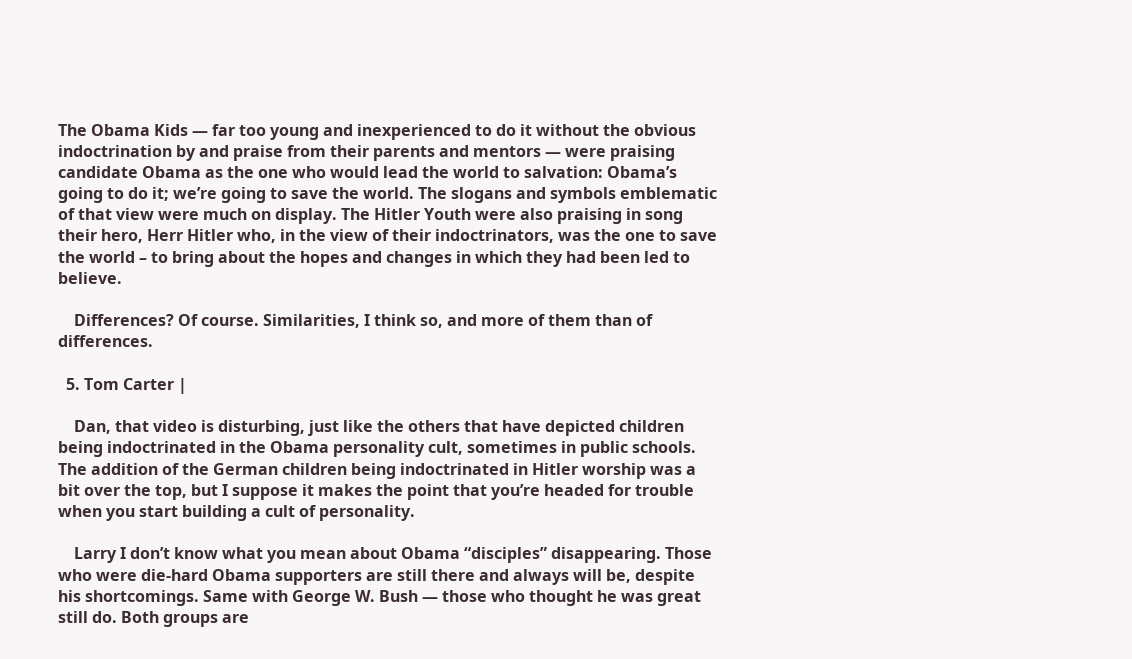The Obama Kids — far too young and inexperienced to do it without the obvious indoctrination by and praise from their parents and mentors — were praising candidate Obama as the one who would lead the world to salvation: Obama’s going to do it; we’re going to save the world. The slogans and symbols emblematic of that view were much on display. The Hitler Youth were also praising in song their hero, Herr Hitler who, in the view of their indoctrinators, was the one to save the world – to bring about the hopes and changes in which they had been led to believe.

    Differences? Of course. Similarities, I think so, and more of them than of differences.

  5. Tom Carter |

    Dan, that video is disturbing, just like the others that have depicted children being indoctrinated in the Obama personality cult, sometimes in public schools. The addition of the German children being indoctrinated in Hitler worship was a bit over the top, but I suppose it makes the point that you’re headed for trouble when you start building a cult of personality.

    Larry I don’t know what you mean about Obama “disciples” disappearing. Those who were die-hard Obama supporters are still there and always will be, despite his shortcomings. Same with George W. Bush — those who thought he was great still do. Both groups are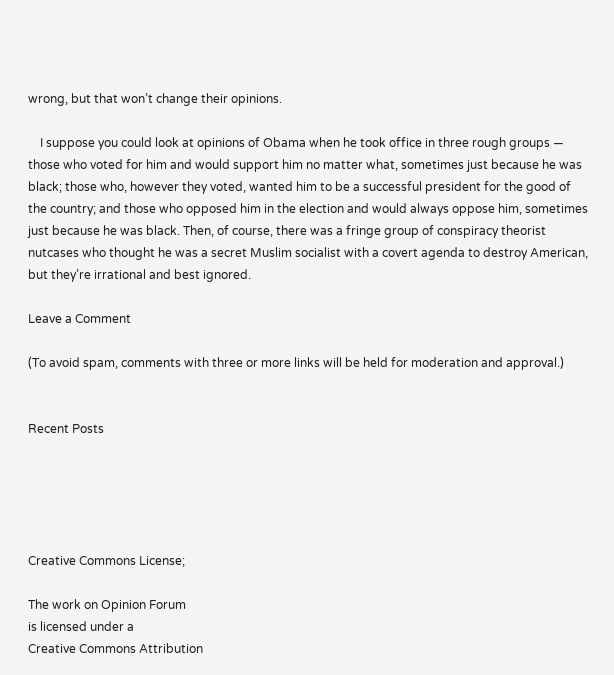wrong, but that won’t change their opinions.

    I suppose you could look at opinions of Obama when he took office in three rough groups — those who voted for him and would support him no matter what, sometimes just because he was black; those who, however they voted, wanted him to be a successful president for the good of the country; and those who opposed him in the election and would always oppose him, sometimes just because he was black. Then, of course, there was a fringe group of conspiracy theorist nutcases who thought he was a secret Muslim socialist with a covert agenda to destroy American, but they’re irrational and best ignored.

Leave a Comment

(To avoid spam, comments with three or more links will be held for moderation and approval.)


Recent Posts





Creative Commons License;

The work on Opinion Forum
is licensed under a
Creative Commons Attribution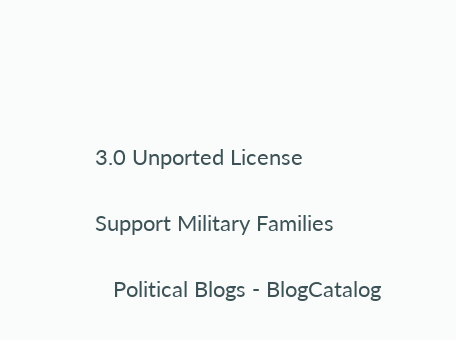3.0 Unported License

Support Military Families

   Political Blogs - BlogCatalog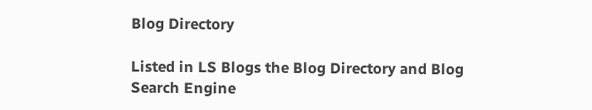Blog Directory

Listed in LS Blogs the Blog Directory and Blog Search Engine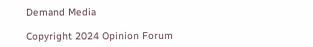Demand Media

Copyright 2024 Opinion Forum